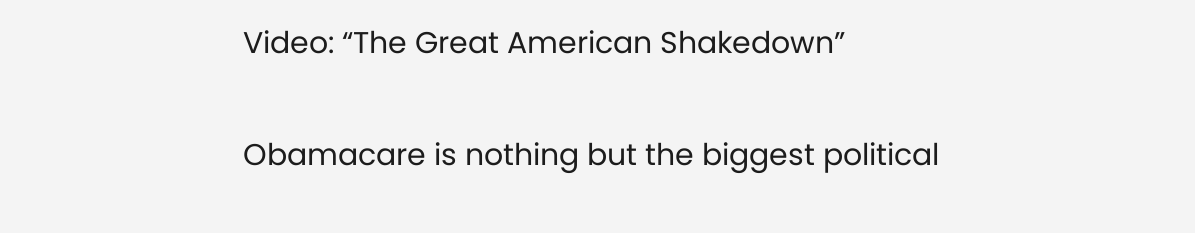Video: “The Great American Shakedown”

Obamacare is nothing but the biggest political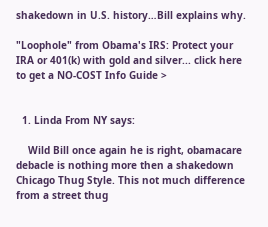shakedown in U.S. history…Bill explains why.

"Loophole" from Obama's IRS: Protect your IRA or 401(k) with gold and silver... click here to get a NO-COST Info Guide >


  1. Linda From NY says:

    Wild Bill once again he is right, obamacare debacle is nothing more then a shakedown Chicago Thug Style. This not much difference from a street thug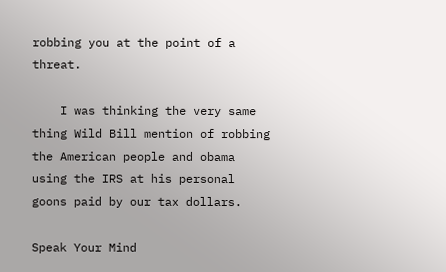robbing you at the point of a threat.

    I was thinking the very same thing Wild Bill mention of robbing the American people and obama using the IRS at his personal goons paid by our tax dollars.

Speak Your Mind